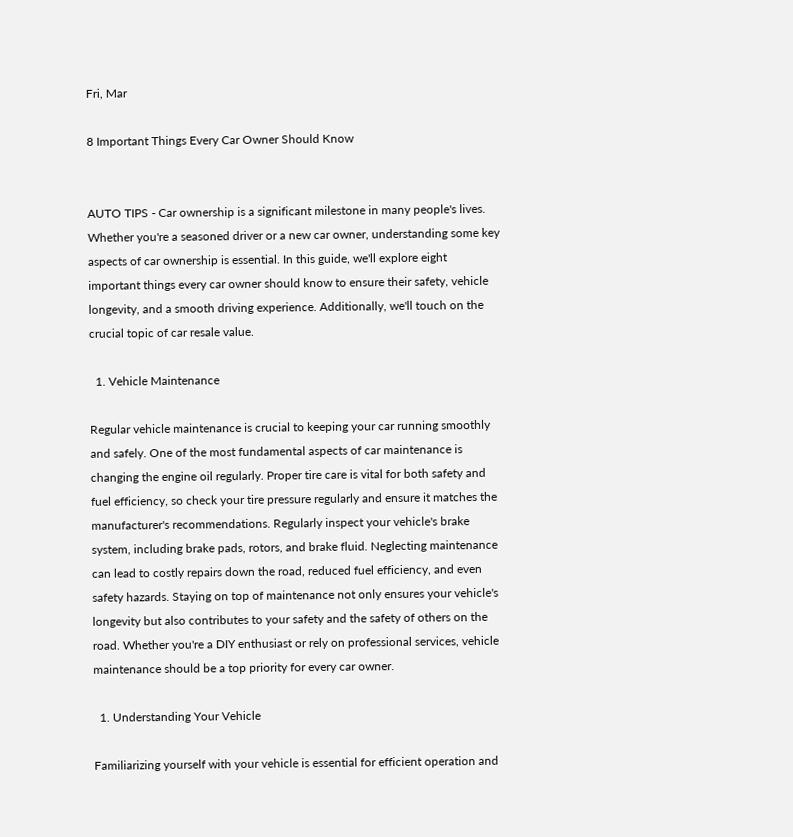Fri, Mar

8 Important Things Every Car Owner Should Know


AUTO TIPS - Car ownership is a significant milestone in many people's lives. Whether you're a seasoned driver or a new car owner, understanding some key aspects of car ownership is essential. In this guide, we'll explore eight important things every car owner should know to ensure their safety, vehicle longevity, and a smooth driving experience. Additionally, we'll touch on the crucial topic of car resale value.

  1. Vehicle Maintenance

Regular vehicle maintenance is crucial to keeping your car running smoothly and safely. One of the most fundamental aspects of car maintenance is changing the engine oil regularly. Proper tire care is vital for both safety and fuel efficiency, so check your tire pressure regularly and ensure it matches the manufacturer's recommendations. Regularly inspect your vehicle's brake system, including brake pads, rotors, and brake fluid. Neglecting maintenance can lead to costly repairs down the road, reduced fuel efficiency, and even safety hazards. Staying on top of maintenance not only ensures your vehicle's longevity but also contributes to your safety and the safety of others on the road. Whether you're a DIY enthusiast or rely on professional services, vehicle maintenance should be a top priority for every car owner.

  1. Understanding Your Vehicle

Familiarizing yourself with your vehicle is essential for efficient operation and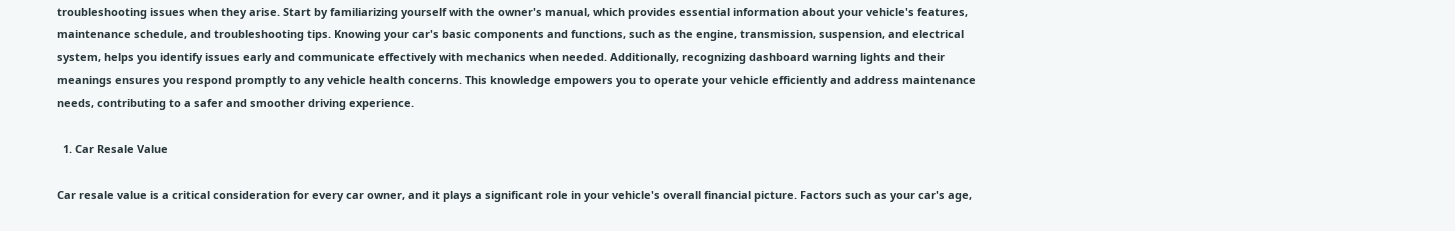troubleshooting issues when they arise. Start by familiarizing yourself with the owner's manual, which provides essential information about your vehicle's features, maintenance schedule, and troubleshooting tips. Knowing your car's basic components and functions, such as the engine, transmission, suspension, and electrical system, helps you identify issues early and communicate effectively with mechanics when needed. Additionally, recognizing dashboard warning lights and their meanings ensures you respond promptly to any vehicle health concerns. This knowledge empowers you to operate your vehicle efficiently and address maintenance needs, contributing to a safer and smoother driving experience.

  1. Car Resale Value

Car resale value is a critical consideration for every car owner, and it plays a significant role in your vehicle's overall financial picture. Factors such as your car's age,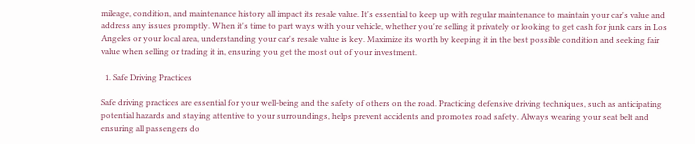mileage, condition, and maintenance history all impact its resale value. It's essential to keep up with regular maintenance to maintain your car's value and address any issues promptly. When it's time to part ways with your vehicle, whether you're selling it privately or looking to get cash for junk cars in Los Angeles or your local area, understanding your car's resale value is key. Maximize its worth by keeping it in the best possible condition and seeking fair value when selling or trading it in, ensuring you get the most out of your investment.

  1. Safe Driving Practices

Safe driving practices are essential for your well-being and the safety of others on the road. Practicing defensive driving techniques, such as anticipating potential hazards and staying attentive to your surroundings, helps prevent accidents and promotes road safety. Always wearing your seat belt and ensuring all passengers do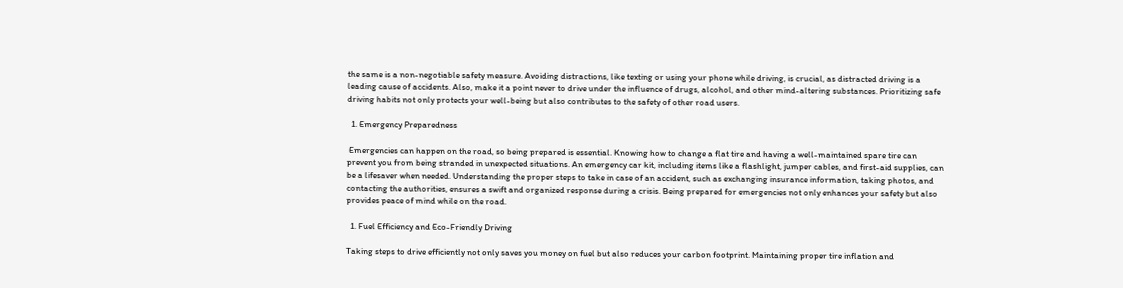the same is a non-negotiable safety measure. Avoiding distractions, like texting or using your phone while driving, is crucial, as distracted driving is a leading cause of accidents. Also, make it a point never to drive under the influence of drugs, alcohol, and other mind-altering substances. Prioritizing safe driving habits not only protects your well-being but also contributes to the safety of other road users.

  1. Emergency Preparedness

 Emergencies can happen on the road, so being prepared is essential. Knowing how to change a flat tire and having a well-maintained spare tire can prevent you from being stranded in unexpected situations. An emergency car kit, including items like a flashlight, jumper cables, and first-aid supplies, can be a lifesaver when needed. Understanding the proper steps to take in case of an accident, such as exchanging insurance information, taking photos, and contacting the authorities, ensures a swift and organized response during a crisis. Being prepared for emergencies not only enhances your safety but also provides peace of mind while on the road.

  1. Fuel Efficiency and Eco-Friendly Driving

Taking steps to drive efficiently not only saves you money on fuel but also reduces your carbon footprint. Maintaining proper tire inflation and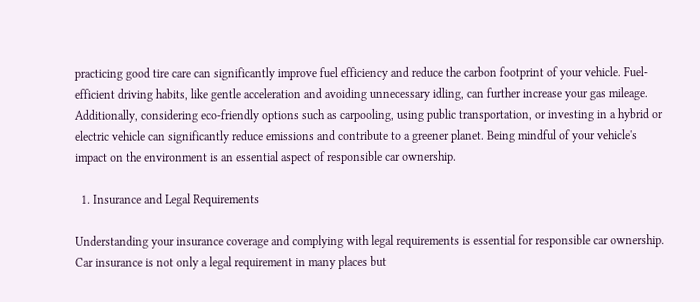practicing good tire care can significantly improve fuel efficiency and reduce the carbon footprint of your vehicle. Fuel-efficient driving habits, like gentle acceleration and avoiding unnecessary idling, can further increase your gas mileage. Additionally, considering eco-friendly options such as carpooling, using public transportation, or investing in a hybrid or electric vehicle can significantly reduce emissions and contribute to a greener planet. Being mindful of your vehicle's impact on the environment is an essential aspect of responsible car ownership.

  1. Insurance and Legal Requirements

Understanding your insurance coverage and complying with legal requirements is essential for responsible car ownership. Car insurance is not only a legal requirement in many places but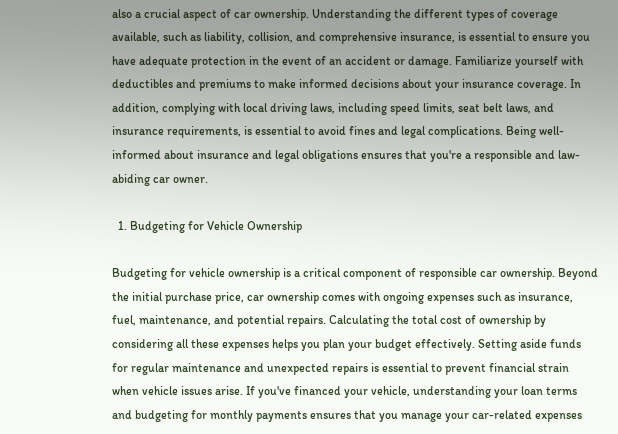also a crucial aspect of car ownership. Understanding the different types of coverage available, such as liability, collision, and comprehensive insurance, is essential to ensure you have adequate protection in the event of an accident or damage. Familiarize yourself with deductibles and premiums to make informed decisions about your insurance coverage. In addition, complying with local driving laws, including speed limits, seat belt laws, and insurance requirements, is essential to avoid fines and legal complications. Being well-informed about insurance and legal obligations ensures that you're a responsible and law-abiding car owner.

  1. Budgeting for Vehicle Ownership

Budgeting for vehicle ownership is a critical component of responsible car ownership. Beyond the initial purchase price, car ownership comes with ongoing expenses such as insurance, fuel, maintenance, and potential repairs. Calculating the total cost of ownership by considering all these expenses helps you plan your budget effectively. Setting aside funds for regular maintenance and unexpected repairs is essential to prevent financial strain when vehicle issues arise. If you've financed your vehicle, understanding your loan terms and budgeting for monthly payments ensures that you manage your car-related expenses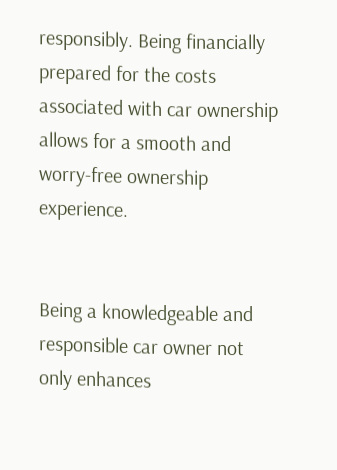responsibly. Being financially prepared for the costs associated with car ownership allows for a smooth and worry-free ownership experience.


Being a knowledgeable and responsible car owner not only enhances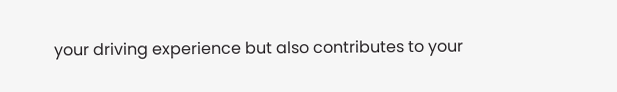your driving experience but also contributes to your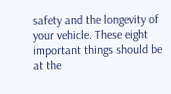safety and the longevity of your vehicle. These eight important things should be at the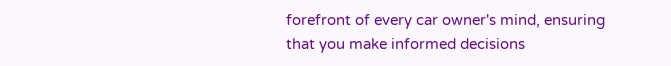forefront of every car owner's mind, ensuring that you make informed decisions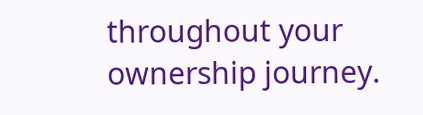throughout your ownership journey.